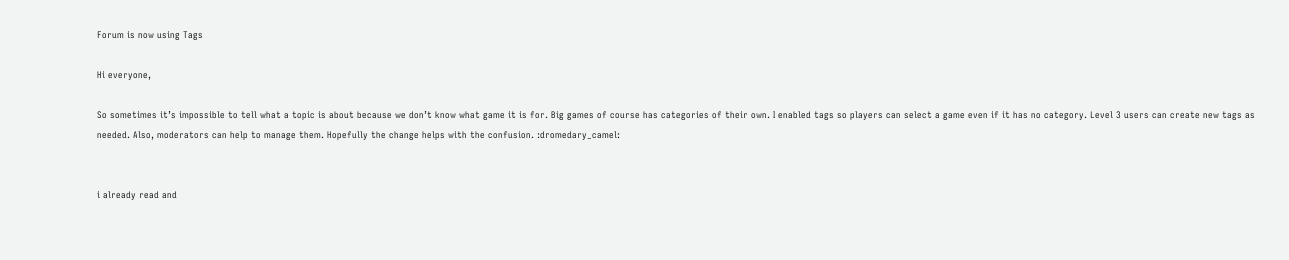Forum is now using Tags

Hi everyone,

So sometimes it’s impossible to tell what a topic is about because we don’t know what game it is for. Big games of course has categories of their own. I enabled tags so players can select a game even if it has no category. Level 3 users can create new tags as needed. Also, moderators can help to manage them. Hopefully the change helps with the confusion. :dromedary_camel:


i already read and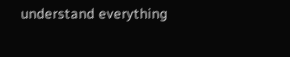understand everything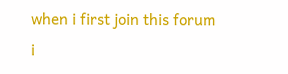when i first join this forum
i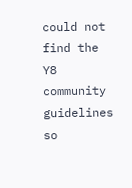could not find the Y8 community guidelines
so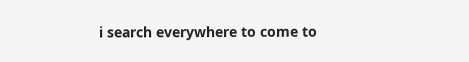i search everywhere to come to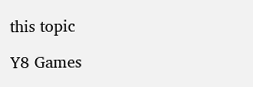this topic

Y8 Games